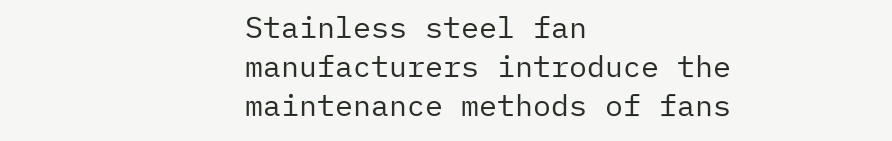Stainless steel fan manufacturers introduce the maintenance methods of fans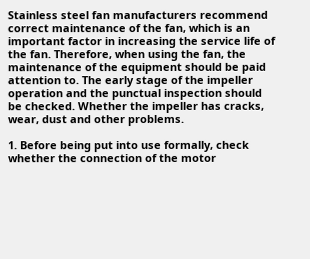Stainless steel fan manufacturers recommend correct maintenance of the fan, which is an important factor in increasing the service life of the fan. Therefore, when using the fan, the maintenance of the equipment should be paid attention to. The early stage of the impeller operation and the punctual inspection should be checked. Whether the impeller has cracks, wear, dust and other problems.

1. Before being put into use formally, check whether the connection of the motor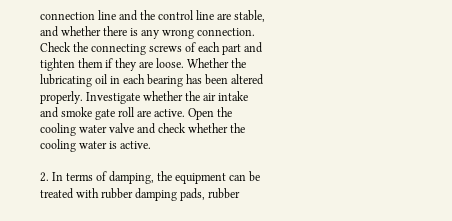connection line and the control line are stable, and whether there is any wrong connection. Check the connecting screws of each part and tighten them if they are loose. Whether the lubricating oil in each bearing has been altered properly. Investigate whether the air intake and smoke gate roll are active. Open the cooling water valve and check whether the cooling water is active.

2. In terms of damping, the equipment can be treated with rubber damping pads, rubber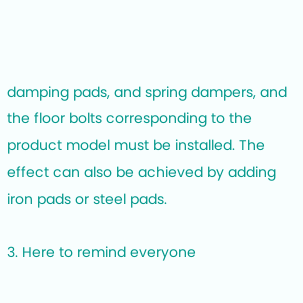damping pads, and spring dampers, and the floor bolts corresponding to the product model must be installed. The effect can also be achieved by adding iron pads or steel pads.

3. Here to remind everyone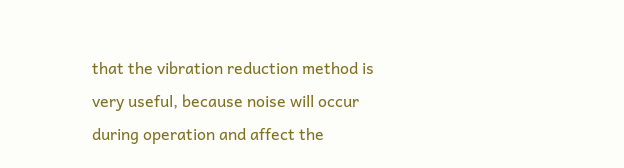that the vibration reduction method is very useful, because noise will occur during operation and affect the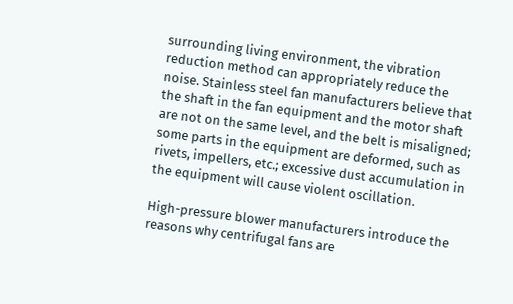surrounding living environment, the vibration reduction method can appropriately reduce the noise. Stainless steel fan manufacturers believe that the shaft in the fan equipment and the motor shaft are not on the same level, and the belt is misaligned; some parts in the equipment are deformed, such as rivets, impellers, etc.; excessive dust accumulation in the equipment will cause violent oscillation.

High-pressure blower manufacturers introduce the reasons why centrifugal fans are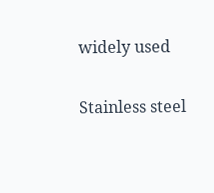widely used

Stainless steel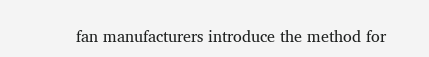fan manufacturers introduce the method for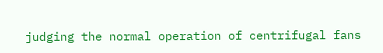judging the normal operation of centrifugal fans